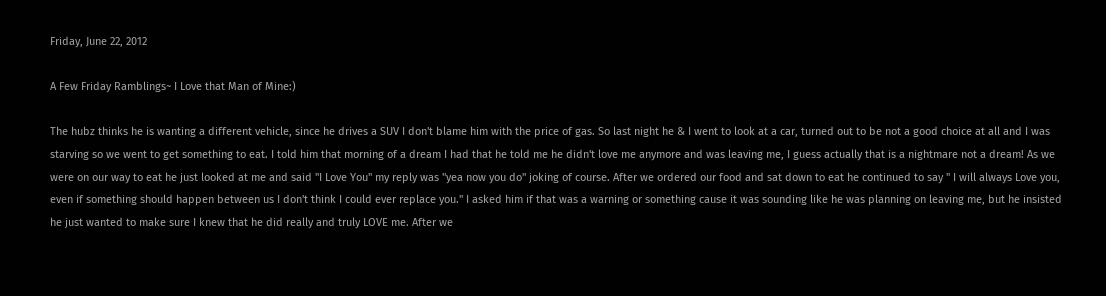Friday, June 22, 2012

A Few Friday Ramblings~ I Love that Man of Mine:)

The hubz thinks he is wanting a different vehicle, since he drives a SUV I don't blame him with the price of gas. So last night he & I went to look at a car, turned out to be not a good choice at all and I was starving so we went to get something to eat. I told him that morning of a dream I had that he told me he didn't love me anymore and was leaving me, I guess actually that is a nightmare not a dream! As we were on our way to eat he just looked at me and said "I Love You" my reply was "yea now you do" joking of course. After we ordered our food and sat down to eat he continued to say " I will always Love you, even if something should happen between us I don't think I could ever replace you." I asked him if that was a warning or something cause it was sounding like he was planning on leaving me, but he insisted he just wanted to make sure I knew that he did really and truly LOVE me. After we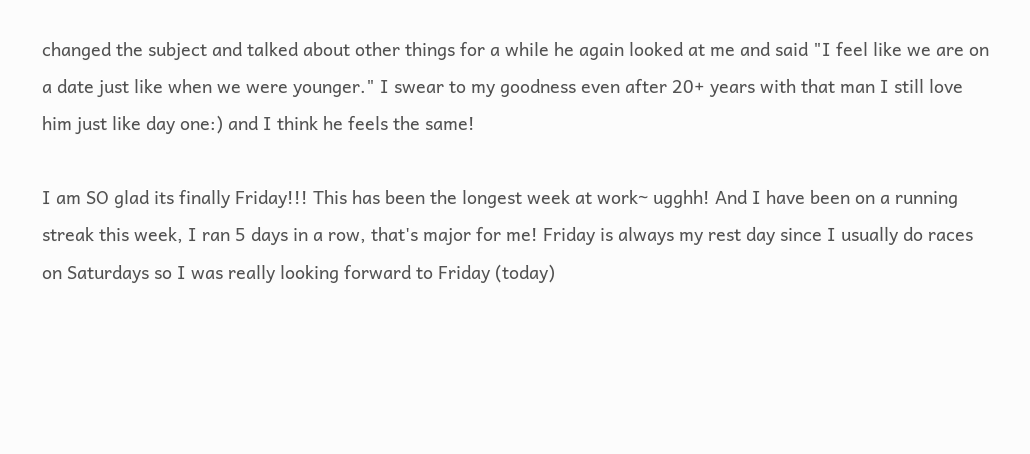changed the subject and talked about other things for a while he again looked at me and said "I feel like we are on a date just like when we were younger." I swear to my goodness even after 20+ years with that man I still love him just like day one:) and I think he feels the same!

I am SO glad its finally Friday!!! This has been the longest week at work~ ugghh! And I have been on a running streak this week, I ran 5 days in a row, that's major for me! Friday is always my rest day since I usually do races on Saturdays so I was really looking forward to Friday (today)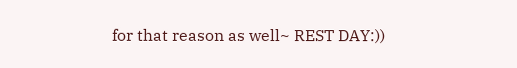for that reason as well~ REST DAY:))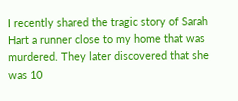I recently shared the tragic story of Sarah Hart a runner close to my home that was murdered. They later discovered that she was 10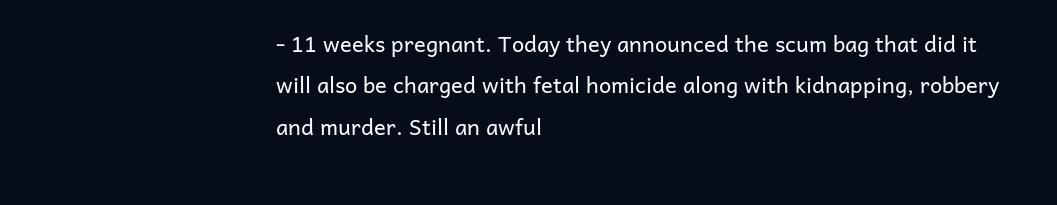- 11 weeks pregnant. Today they announced the scum bag that did it will also be charged with fetal homicide along with kidnapping, robbery and murder. Still an awful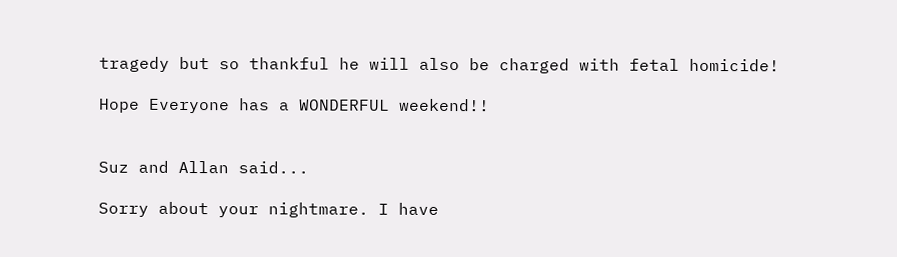tragedy but so thankful he will also be charged with fetal homicide!

Hope Everyone has a WONDERFUL weekend!!


Suz and Allan said...

Sorry about your nightmare. I have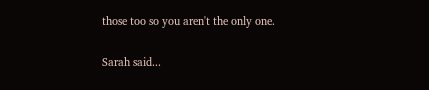those too so you aren't the only one.

Sarah said...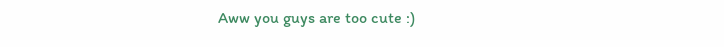Aww you guys are too cute :)